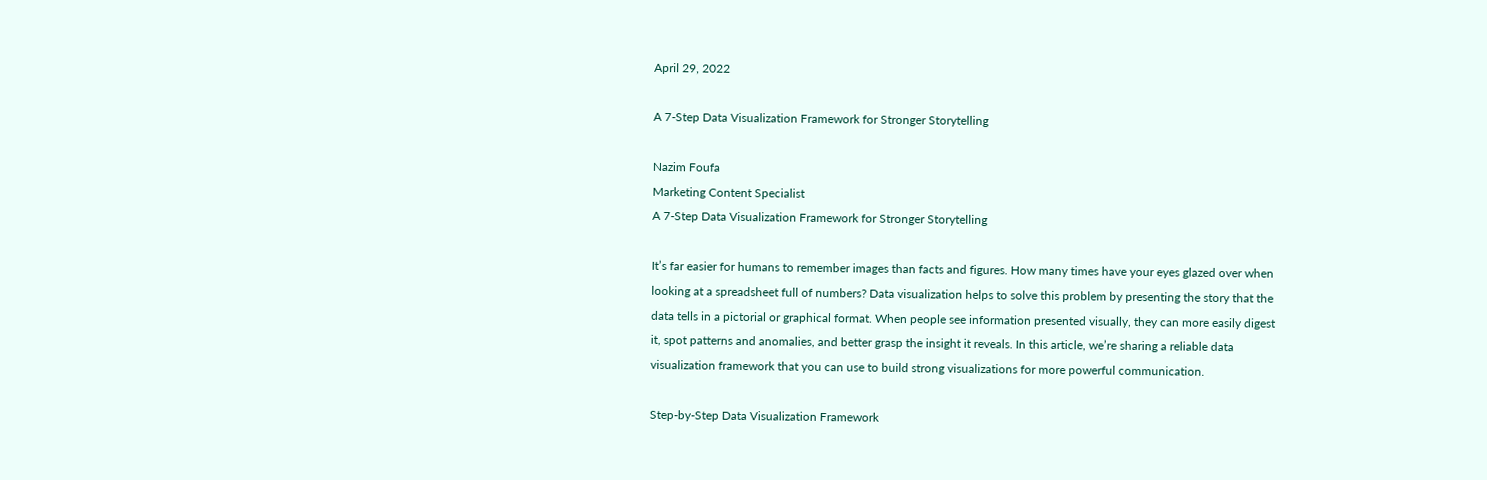April 29, 2022

A 7-Step Data Visualization Framework for Stronger Storytelling

Nazim Foufa
Marketing Content Specialist
A 7-Step Data Visualization Framework for Stronger Storytelling

It’s far easier for humans to remember images than facts and figures. How many times have your eyes glazed over when looking at a spreadsheet full of numbers? Data visualization helps to solve this problem by presenting the story that the data tells in a pictorial or graphical format. When people see information presented visually, they can more easily digest it, spot patterns and anomalies, and better grasp the insight it reveals. In this article, we’re sharing a reliable data visualization framework that you can use to build strong visualizations for more powerful communication.

Step-by-Step Data Visualization Framework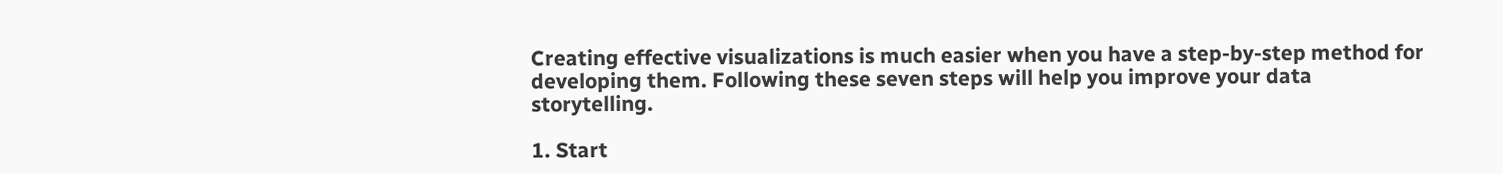Creating effective visualizations is much easier when you have a step-by-step method for developing them. Following these seven steps will help you improve your data storytelling.

1. Start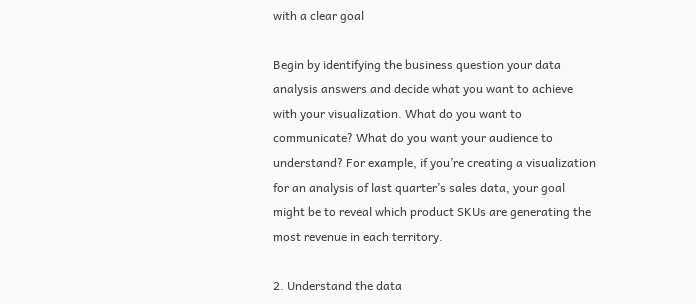with a clear goal

Begin by identifying the business question your data analysis answers and decide what you want to achieve with your visualization. What do you want to communicate? What do you want your audience to understand? For example, if you’re creating a visualization for an analysis of last quarter’s sales data, your goal might be to reveal which product SKUs are generating the most revenue in each territory.

2. Understand the data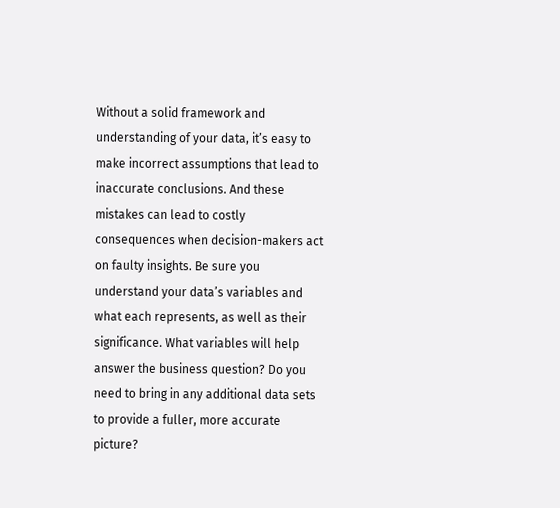Without a solid framework and understanding of your data, it’s easy to make incorrect assumptions that lead to inaccurate conclusions. And these mistakes can lead to costly consequences when decision-makers act on faulty insights. Be sure you understand your data’s variables and what each represents, as well as their significance. What variables will help answer the business question? Do you need to bring in any additional data sets to provide a fuller, more accurate picture?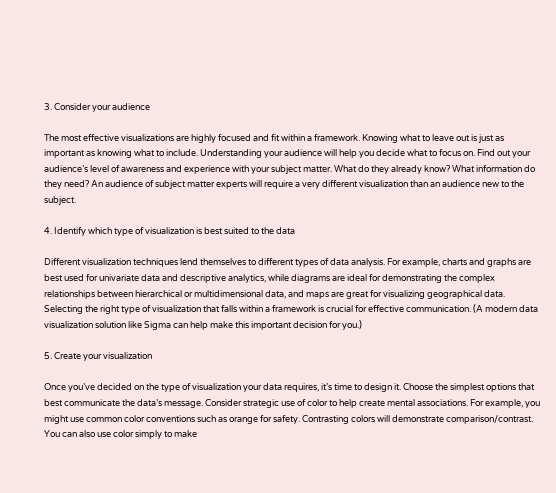3. Consider your audience

The most effective visualizations are highly focused and fit within a framework. Knowing what to leave out is just as important as knowing what to include. Understanding your audience will help you decide what to focus on. Find out your audience’s level of awareness and experience with your subject matter. What do they already know? What information do they need? An audience of subject matter experts will require a very different visualization than an audience new to the subject.

4. Identify which type of visualization is best suited to the data

Different visualization techniques lend themselves to different types of data analysis. For example, charts and graphs are best used for univariate data and descriptive analytics, while diagrams are ideal for demonstrating the complex relationships between hierarchical or multidimensional data, and maps are great for visualizing geographical data. Selecting the right type of visualization that falls within a framework is crucial for effective communication. (A modern data visualization solution like Sigma can help make this important decision for you.)

5. Create your visualization

Once you’ve decided on the type of visualization your data requires, it’s time to design it. Choose the simplest options that best communicate the data’s message. Consider strategic use of color to help create mental associations. For example, you might use common color conventions such as orange for safety. Contrasting colors will demonstrate comparison/contrast. You can also use color simply to make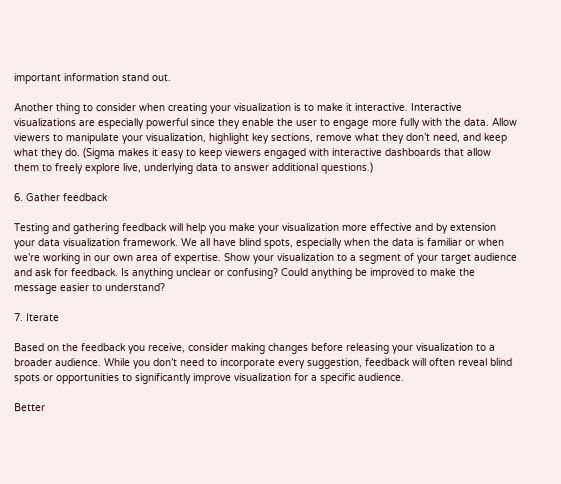important information stand out.

Another thing to consider when creating your visualization is to make it interactive. Interactive visualizations are especially powerful since they enable the user to engage more fully with the data. Allow viewers to manipulate your visualization, highlight key sections, remove what they don’t need, and keep what they do. (Sigma makes it easy to keep viewers engaged with interactive dashboards that allow them to freely explore live, underlying data to answer additional questions.)

6. Gather feedback

Testing and gathering feedback will help you make your visualization more effective and by extension your data visualization framework. We all have blind spots, especially when the data is familiar or when we’re working in our own area of expertise. Show your visualization to a segment of your target audience and ask for feedback. Is anything unclear or confusing? Could anything be improved to make the message easier to understand?

7. Iterate

Based on the feedback you receive, consider making changes before releasing your visualization to a broader audience. While you don’t need to incorporate every suggestion, feedback will often reveal blind spots or opportunities to significantly improve visualization for a specific audience.

Better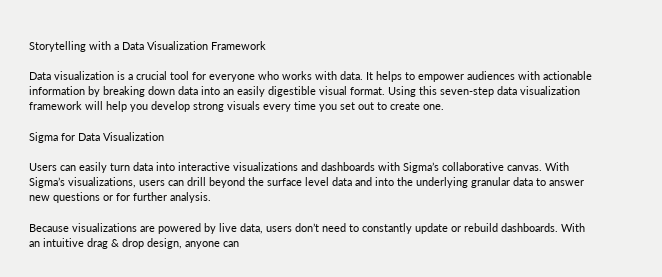Storytelling with a Data Visualization Framework

Data visualization is a crucial tool for everyone who works with data. It helps to empower audiences with actionable information by breaking down data into an easily digestible visual format. Using this seven-step data visualization framework will help you develop strong visuals every time you set out to create one.

Sigma for Data Visualization

Users can easily turn data into interactive visualizations and dashboards with Sigma’s collaborative canvas. With Sigma’s visualizations, users can drill beyond the surface level data and into the underlying granular data to answer new questions or for further analysis.

Because visualizations are powered by live data, users don’t need to constantly update or rebuild dashboards. With an intuitive drag & drop design, anyone can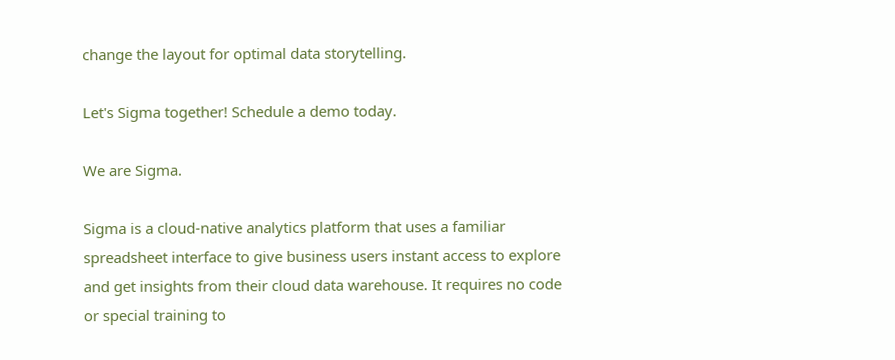change the layout for optimal data storytelling.

Let's Sigma together! Schedule a demo today.

We are Sigma.

Sigma is a cloud-native analytics platform that uses a familiar spreadsheet interface to give business users instant access to explore and get insights from their cloud data warehouse. It requires no code or special training to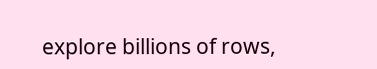explore billions of rows,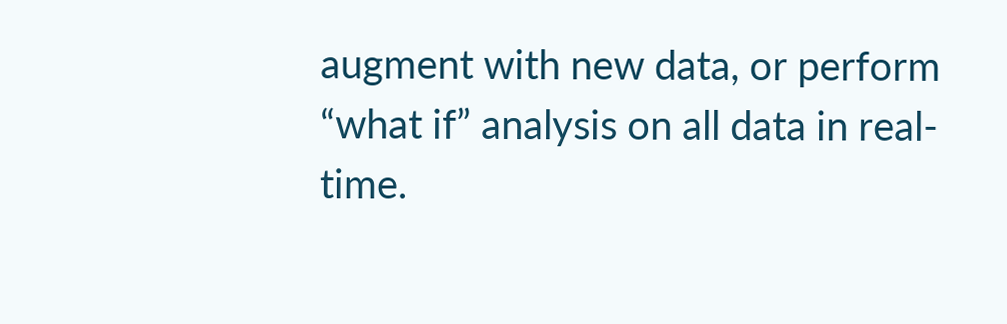augment with new data, or perform “what if” analysis on all data in real-time.